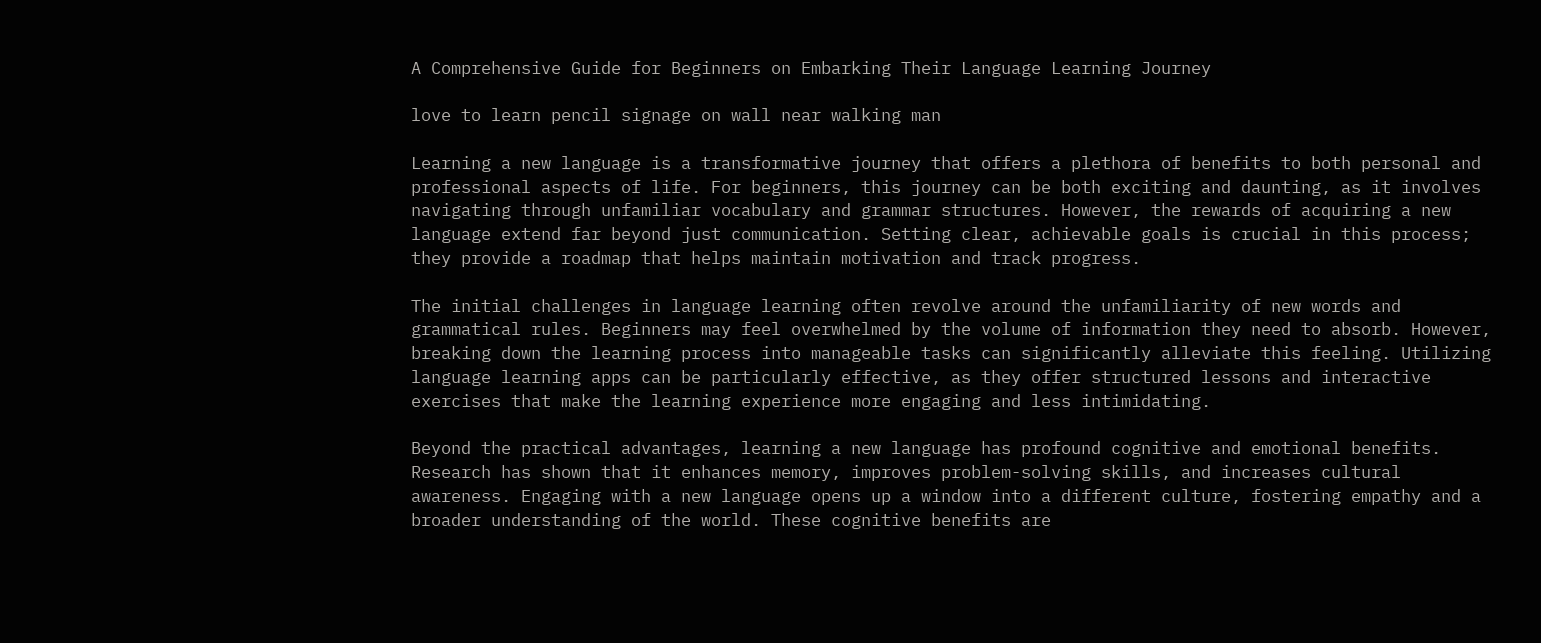A Comprehensive Guide for Beginners on Embarking Their Language Learning Journey

love to learn pencil signage on wall near walking man

Learning a new language is a transformative journey that offers a plethora of benefits to both personal and professional aspects of life. For beginners, this journey can be both exciting and daunting, as it involves navigating through unfamiliar vocabulary and grammar structures. However, the rewards of acquiring a new language extend far beyond just communication. Setting clear, achievable goals is crucial in this process; they provide a roadmap that helps maintain motivation and track progress.

The initial challenges in language learning often revolve around the unfamiliarity of new words and grammatical rules. Beginners may feel overwhelmed by the volume of information they need to absorb. However, breaking down the learning process into manageable tasks can significantly alleviate this feeling. Utilizing language learning apps can be particularly effective, as they offer structured lessons and interactive exercises that make the learning experience more engaging and less intimidating.

Beyond the practical advantages, learning a new language has profound cognitive and emotional benefits. Research has shown that it enhances memory, improves problem-solving skills, and increases cultural awareness. Engaging with a new language opens up a window into a different culture, fostering empathy and a broader understanding of the world. These cognitive benefits are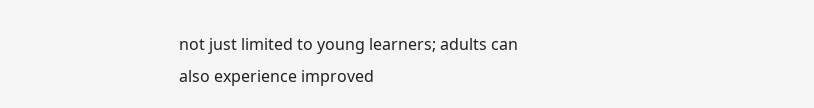not just limited to young learners; adults can also experience improved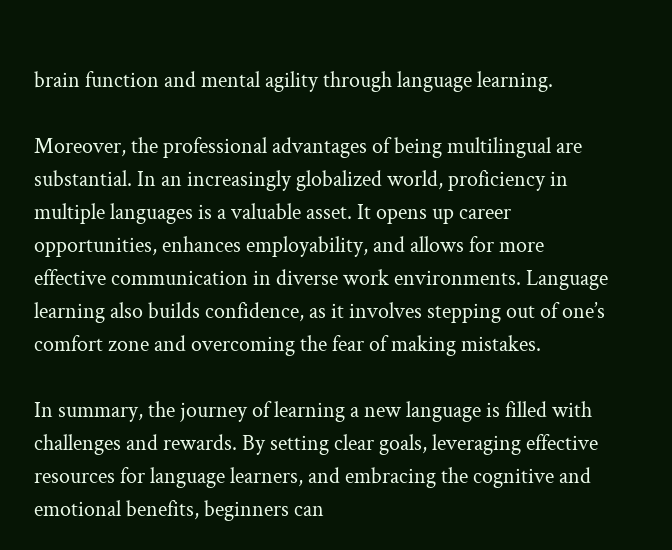brain function and mental agility through language learning.

Moreover, the professional advantages of being multilingual are substantial. In an increasingly globalized world, proficiency in multiple languages is a valuable asset. It opens up career opportunities, enhances employability, and allows for more effective communication in diverse work environments. Language learning also builds confidence, as it involves stepping out of one’s comfort zone and overcoming the fear of making mistakes.

In summary, the journey of learning a new language is filled with challenges and rewards. By setting clear goals, leveraging effective resources for language learners, and embracing the cognitive and emotional benefits, beginners can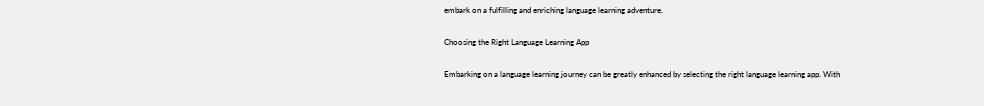embark on a fulfilling and enriching language learning adventure.

Choosing the Right Language Learning App

Embarking on a language learning journey can be greatly enhanced by selecting the right language learning app. With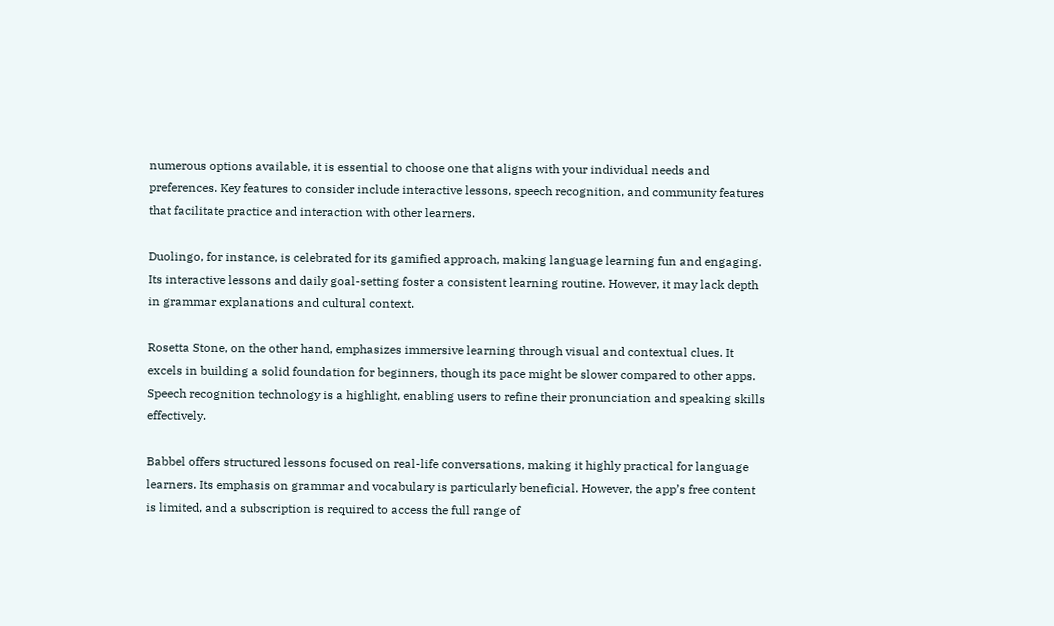numerous options available, it is essential to choose one that aligns with your individual needs and preferences. Key features to consider include interactive lessons, speech recognition, and community features that facilitate practice and interaction with other learners.

Duolingo, for instance, is celebrated for its gamified approach, making language learning fun and engaging. Its interactive lessons and daily goal-setting foster a consistent learning routine. However, it may lack depth in grammar explanations and cultural context.

Rosetta Stone, on the other hand, emphasizes immersive learning through visual and contextual clues. It excels in building a solid foundation for beginners, though its pace might be slower compared to other apps. Speech recognition technology is a highlight, enabling users to refine their pronunciation and speaking skills effectively.

Babbel offers structured lessons focused on real-life conversations, making it highly practical for language learners. Its emphasis on grammar and vocabulary is particularly beneficial. However, the app’s free content is limited, and a subscription is required to access the full range of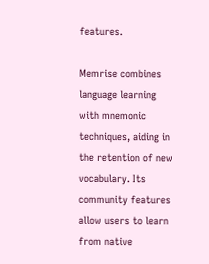features.

Memrise combines language learning with mnemonic techniques, aiding in the retention of new vocabulary. Its community features allow users to learn from native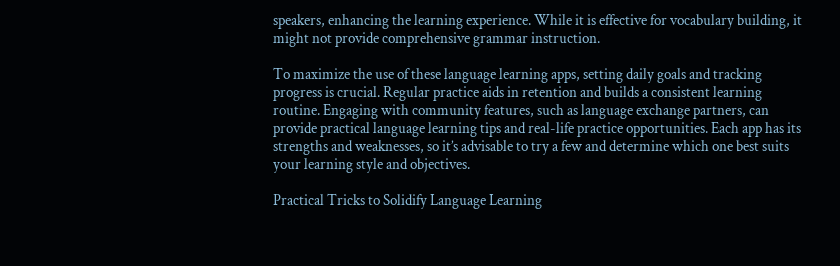speakers, enhancing the learning experience. While it is effective for vocabulary building, it might not provide comprehensive grammar instruction.

To maximize the use of these language learning apps, setting daily goals and tracking progress is crucial. Regular practice aids in retention and builds a consistent learning routine. Engaging with community features, such as language exchange partners, can provide practical language learning tips and real-life practice opportunities. Each app has its strengths and weaknesses, so it’s advisable to try a few and determine which one best suits your learning style and objectives.

Practical Tricks to Solidify Language Learning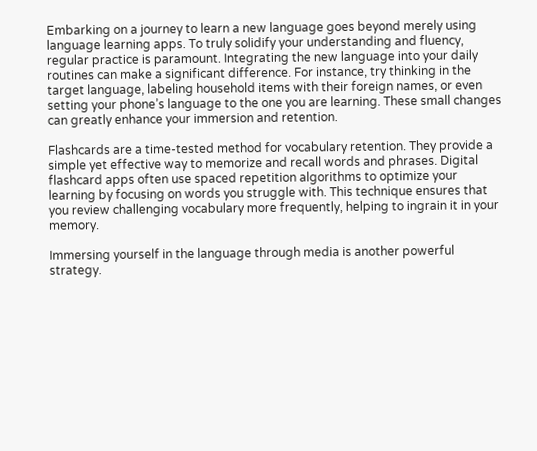Embarking on a journey to learn a new language goes beyond merely using language learning apps. To truly solidify your understanding and fluency, regular practice is paramount. Integrating the new language into your daily routines can make a significant difference. For instance, try thinking in the target language, labeling household items with their foreign names, or even setting your phone’s language to the one you are learning. These small changes can greatly enhance your immersion and retention.

Flashcards are a time-tested method for vocabulary retention. They provide a simple yet effective way to memorize and recall words and phrases. Digital flashcard apps often use spaced repetition algorithms to optimize your learning by focusing on words you struggle with. This technique ensures that you review challenging vocabulary more frequently, helping to ingrain it in your memory.

Immersing yourself in the language through media is another powerful strategy.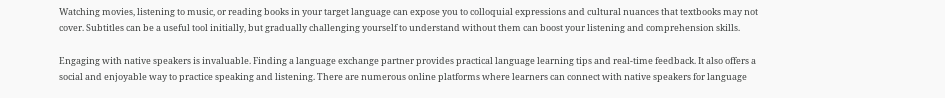Watching movies, listening to music, or reading books in your target language can expose you to colloquial expressions and cultural nuances that textbooks may not cover. Subtitles can be a useful tool initially, but gradually challenging yourself to understand without them can boost your listening and comprehension skills.

Engaging with native speakers is invaluable. Finding a language exchange partner provides practical language learning tips and real-time feedback. It also offers a social and enjoyable way to practice speaking and listening. There are numerous online platforms where learners can connect with native speakers for language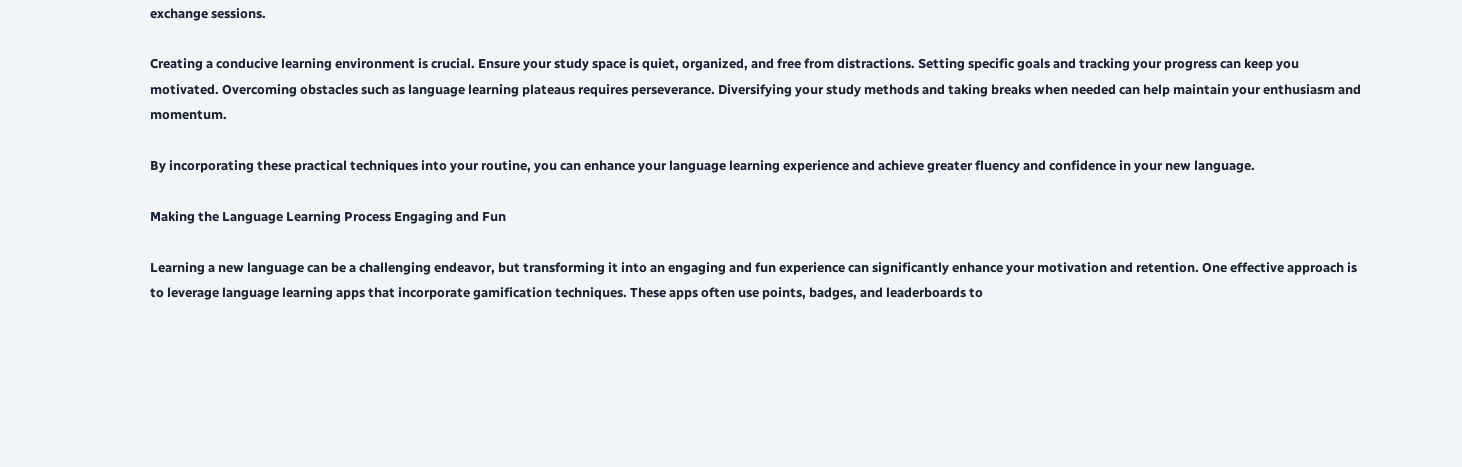exchange sessions.

Creating a conducive learning environment is crucial. Ensure your study space is quiet, organized, and free from distractions. Setting specific goals and tracking your progress can keep you motivated. Overcoming obstacles such as language learning plateaus requires perseverance. Diversifying your study methods and taking breaks when needed can help maintain your enthusiasm and momentum.

By incorporating these practical techniques into your routine, you can enhance your language learning experience and achieve greater fluency and confidence in your new language.

Making the Language Learning Process Engaging and Fun

Learning a new language can be a challenging endeavor, but transforming it into an engaging and fun experience can significantly enhance your motivation and retention. One effective approach is to leverage language learning apps that incorporate gamification techniques. These apps often use points, badges, and leaderboards to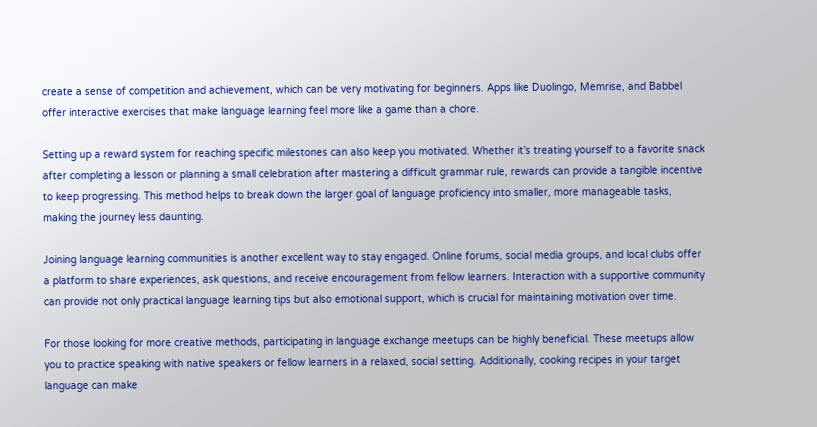create a sense of competition and achievement, which can be very motivating for beginners. Apps like Duolingo, Memrise, and Babbel offer interactive exercises that make language learning feel more like a game than a chore.

Setting up a reward system for reaching specific milestones can also keep you motivated. Whether it’s treating yourself to a favorite snack after completing a lesson or planning a small celebration after mastering a difficult grammar rule, rewards can provide a tangible incentive to keep progressing. This method helps to break down the larger goal of language proficiency into smaller, more manageable tasks, making the journey less daunting.

Joining language learning communities is another excellent way to stay engaged. Online forums, social media groups, and local clubs offer a platform to share experiences, ask questions, and receive encouragement from fellow learners. Interaction with a supportive community can provide not only practical language learning tips but also emotional support, which is crucial for maintaining motivation over time.

For those looking for more creative methods, participating in language exchange meetups can be highly beneficial. These meetups allow you to practice speaking with native speakers or fellow learners in a relaxed, social setting. Additionally, cooking recipes in your target language can make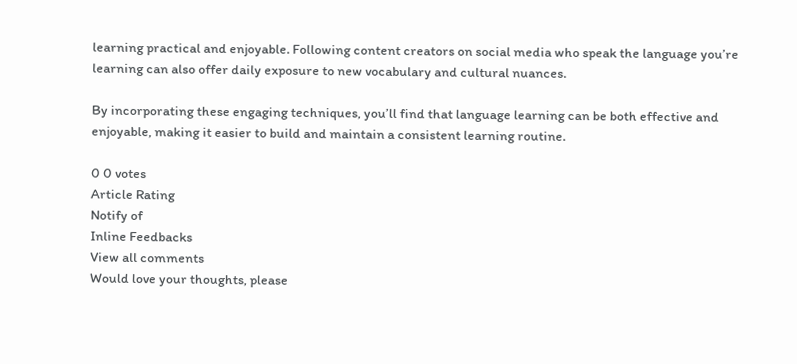learning practical and enjoyable. Following content creators on social media who speak the language you’re learning can also offer daily exposure to new vocabulary and cultural nuances.

By incorporating these engaging techniques, you’ll find that language learning can be both effective and enjoyable, making it easier to build and maintain a consistent learning routine.

0 0 votes
Article Rating
Notify of
Inline Feedbacks
View all comments
Would love your thoughts, please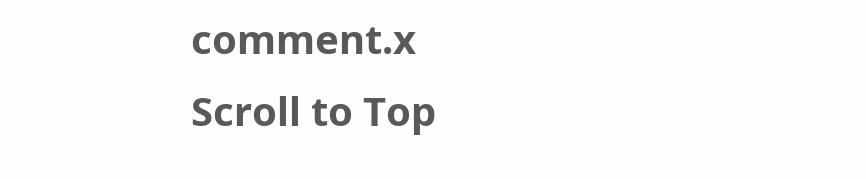comment.x
Scroll to Top